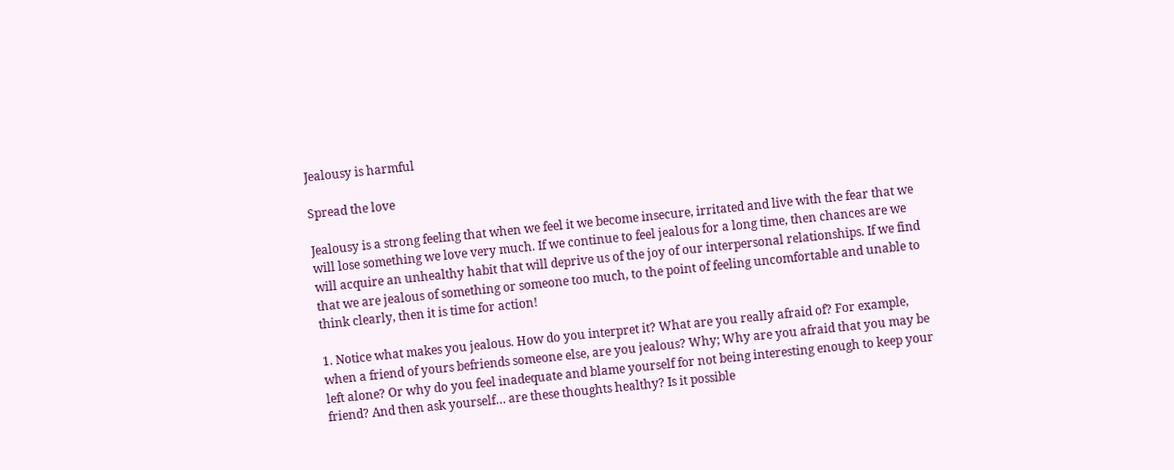Jealousy is harmful

Spread the love

Jealousy is a strong feeling that when we feel it we become insecure, irritated and live with the fear that we will lose something we love very much. If we continue to feel jealous for a long time, then chances are we will acquire an unhealthy habit that will deprive us of the joy of our interpersonal relationships. If we find that we are jealous of something or someone too much, to the point of feeling uncomfortable and unable to think clearly, then it is time for action!

1. Notice what makes you jealous. How do you interpret it? What are you really afraid of? For example, when a friend of yours befriends someone else, are you jealous? Why; Why are you afraid that you may be left alone? Or why do you feel inadequate and blame yourself for not being interesting enough to keep your friend? And then ask yourself… are these thoughts healthy? Is it possible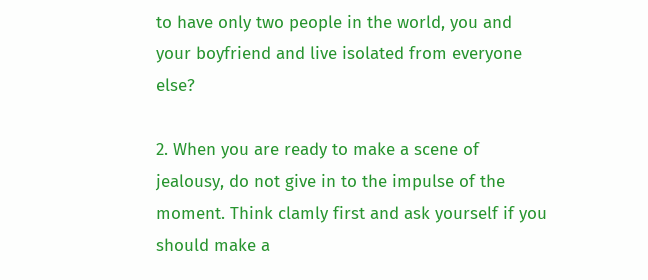to have only two people in the world, you and your boyfriend and live isolated from everyone else?

2. When you are ready to make a scene of jealousy, do not give in to the impulse of the moment. Think clamly first and ask yourself if you should make a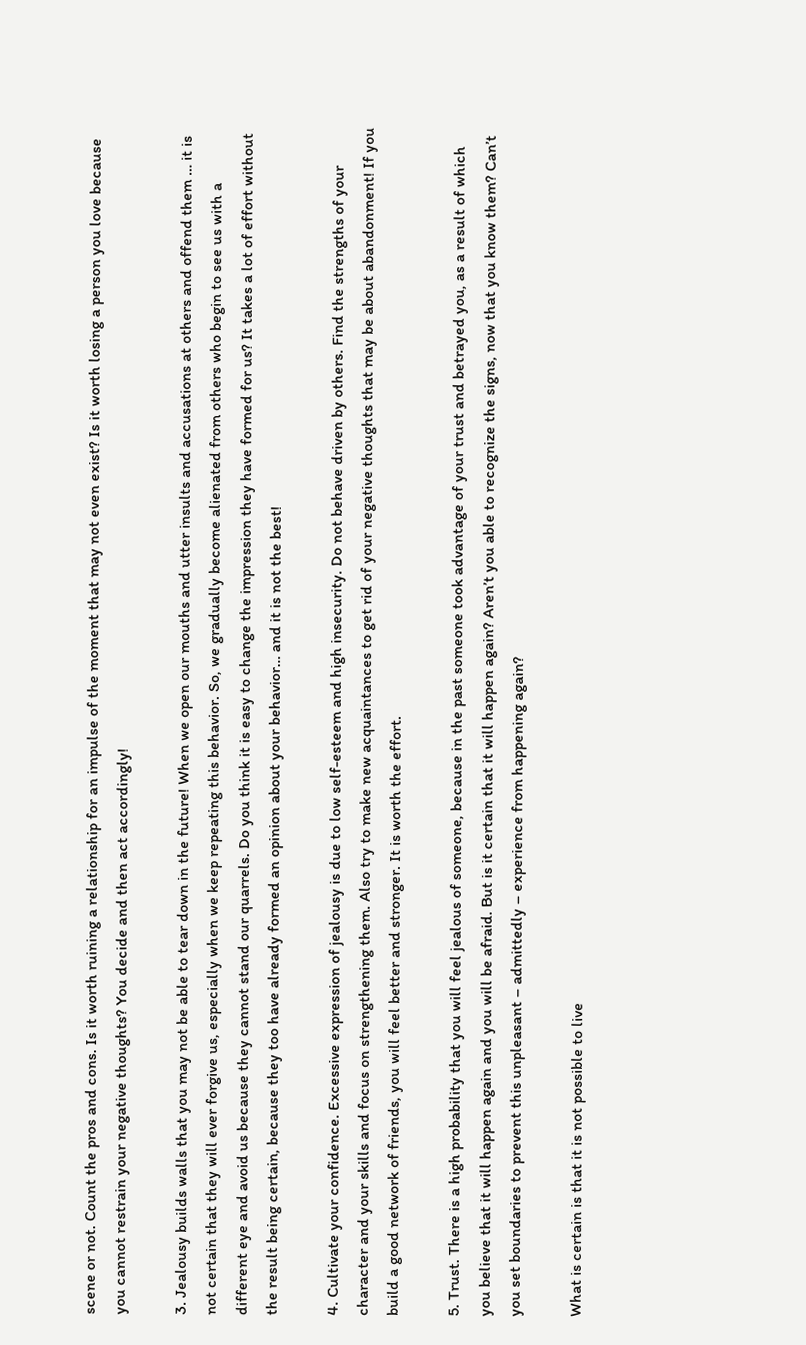scene or not. Count the pros and cons. Is it worth ruining a relationship for an impulse of the moment that may not even exist? Is it worth losing a person you love because you cannot restrain your negative thoughts? You decide and then act accordingly!

3. Jealousy builds walls that you may not be able to tear down in the future! When we open our mouths and utter insults and accusations at others and offend them … it is not certain that they will ever forgive us, especially when we keep repeating this behavior. So, we gradually become alienated from others who begin to see us with a different eye and avoid us because they cannot stand our quarrels. Do you think it is easy to change the impression they have formed for us? It takes a lot of effort without the result being certain, because they too have already formed an opinion about your behavior… and it is not the best!

4. Cultivate your confidence. Excessive expression of jealousy is due to low self-esteem and high insecurity. Do not behave driven by others. Find the strengths of your character and your skills and focus on strengthening them. Also try to make new acquaintances to get rid of your negative thoughts that may be about abandonment! If you build a good network of friends, you will feel better and stronger. It is worth the effort.

5. Trust. There is a high probability that you will feel jealous of someone, because in the past someone took advantage of your trust and betrayed you, as a result of which you believe that it will happen again and you will be afraid. But is it certain that it will happen again? Aren’t you able to recognize the signs, now that you know them? Can’t you set boundaries to prevent this unpleasant – admittedly – experience from happening again?

What is certain is that it is not possible to live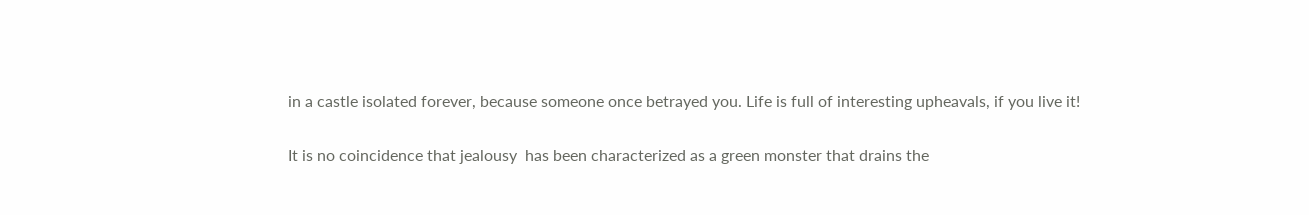in a castle isolated forever, because someone once betrayed you. Life is full of interesting upheavals, if you live it!

It is no coincidence that jealousy  has been characterized as a green monster that drains the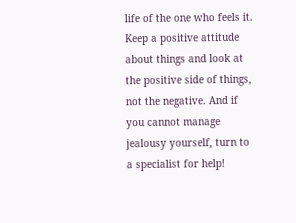life of the one who feels it. Keep a positive attitude about things and look at the positive side of things, not the negative. And if you cannot manage jealousy yourself, turn to a specialist for help!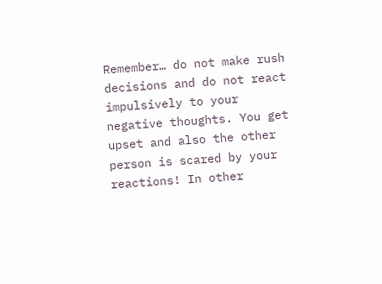Remember… do not make rush decisions and do not react impulsively to your negative thoughts. You get upset and also the other person is scared by your reactions! In other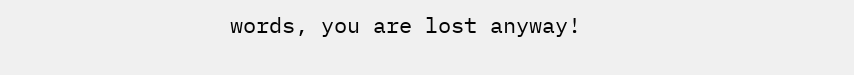words, you are lost anyway!